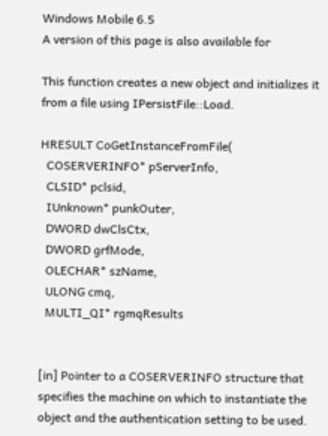Windows Mobile 6.5
A version of this page is also available for

This function creates a new object and initializes it from a file using IPersistFile::Load.

HRESULT CoGetInstanceFromFile(
  COSERVERINFO* pServerInfo,
  CLSID* pclsid,
  IUnknown* punkOuter,
  DWORD dwClsCtx,
  DWORD grfMode,
  OLECHAR* szName,
  ULONG cmq,
  MULTI_QI* rgmqResults


[in] Pointer to a COSERVERINFO structure that specifies the machine on which to instantiate the object and the authentication setting to be used.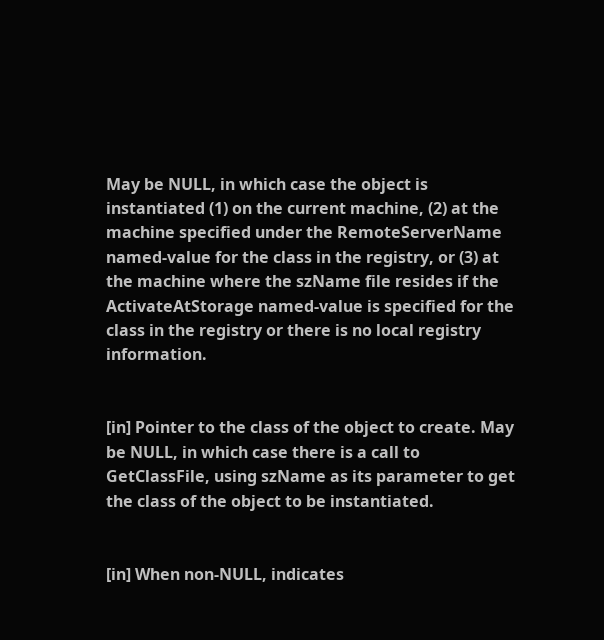May be NULL, in which case the object is instantiated (1) on the current machine, (2) at the machine specified under the RemoteServerName named-value for the class in the registry, or (3) at the machine where the szName file resides if the ActivateAtStorage named-value is specified for the class in the registry or there is no local registry information.


[in] Pointer to the class of the object to create. May be NULL, in which case there is a call to GetClassFile, using szName as its parameter to get the class of the object to be instantiated.


[in] When non-NULL, indicates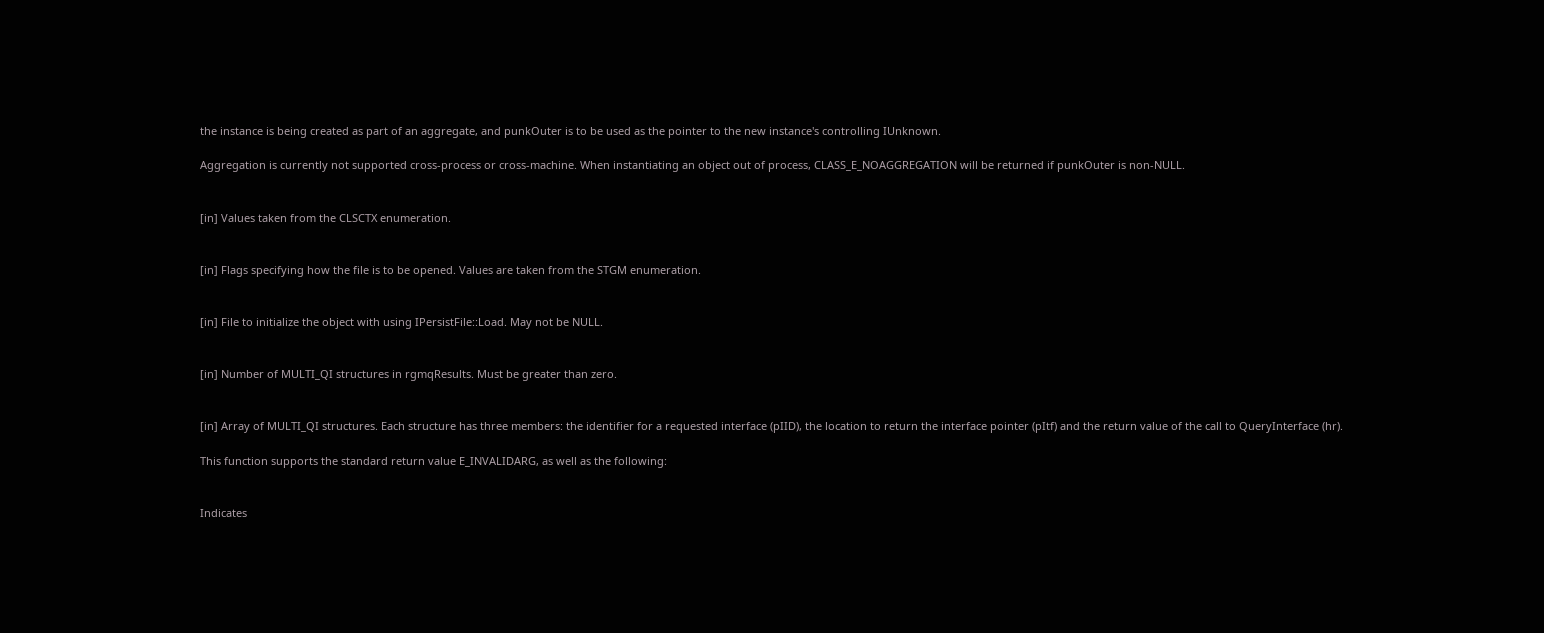the instance is being created as part of an aggregate, and punkOuter is to be used as the pointer to the new instance's controlling IUnknown.

Aggregation is currently not supported cross-process or cross-machine. When instantiating an object out of process, CLASS_E_NOAGGREGATION will be returned if punkOuter is non-NULL.


[in] Values taken from the CLSCTX enumeration.


[in] Flags specifying how the file is to be opened. Values are taken from the STGM enumeration.


[in] File to initialize the object with using IPersistFile::Load. May not be NULL.


[in] Number of MULTI_QI structures in rgmqResults. Must be greater than zero.


[in] Array of MULTI_QI structures. Each structure has three members: the identifier for a requested interface (pIID), the location to return the interface pointer (pItf) and the return value of the call to QueryInterface (hr).

This function supports the standard return value E_INVALIDARG, as well as the following:


Indicates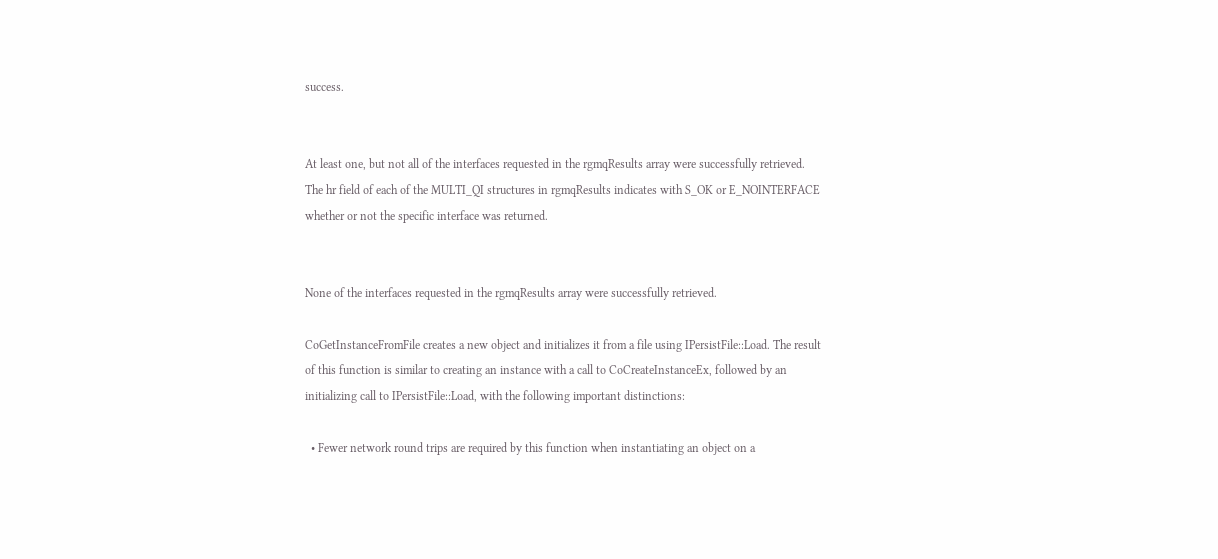success.


At least one, but not all of the interfaces requested in the rgmqResults array were successfully retrieved. The hr field of each of the MULTI_QI structures in rgmqResults indicates with S_OK or E_NOINTERFACE whether or not the specific interface was returned.


None of the interfaces requested in the rgmqResults array were successfully retrieved.

CoGetInstanceFromFile creates a new object and initializes it from a file using IPersistFile::Load. The result of this function is similar to creating an instance with a call to CoCreateInstanceEx, followed by an initializing call to IPersistFile::Load, with the following important distinctions:

  • Fewer network round trips are required by this function when instantiating an object on a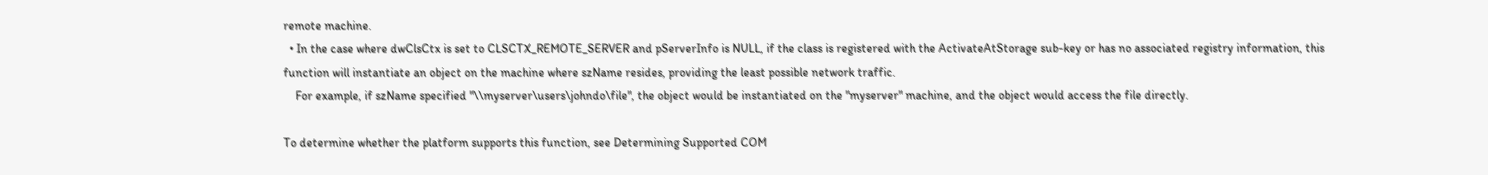remote machine.
  • In the case where dwClsCtx is set to CLSCTX_REMOTE_SERVER and pServerInfo is NULL, if the class is registered with the ActivateAtStorage sub-key or has no associated registry information, this function will instantiate an object on the machine where szName resides, providing the least possible network traffic.
    For example, if szName specified "\\myserver\users\johndo\file", the object would be instantiated on the "myserver" machine, and the object would access the file directly.

To determine whether the platform supports this function, see Determining Supported COM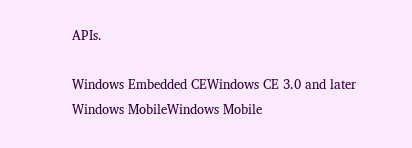APIs.

Windows Embedded CEWindows CE 3.0 and later
Windows MobileWindows Mobile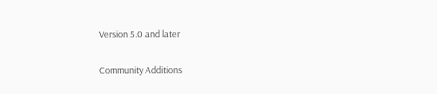Version 5.0 and later

Community Additions